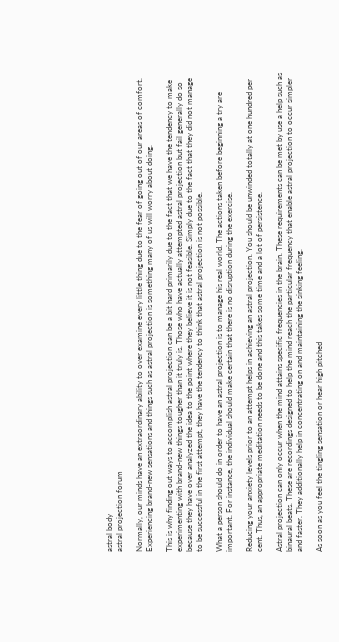astral body
astral projection forum

Normally, our minds have an extraordinary ability to over examine every little thing due to the fear of going out of our areas of comfort. Experiencing brand-new sensations and things such as astral projection is something many of us will worry about doing.

This is why finding out ways to accomplish astral projection can be a bit hard primarily due to the fact that we have the tendency to make experimenting with brand-new things tougher than it truly is. Those who have actually attempted astral projection but fail generally do so because they have over analyzed the idea to the point where they believe it is not feasible. Simply due to the fact that they did not manage to be successful in the first attempt, they have the tendency to think that astral projection is not possible.

What a person should do in order to have an astral projection is to manage his real world. The actions taken before beginning a try are important. For instance, the individual should make certain that there is no disruption during the exercise.

Reducing your anxiety levels prior to an attempt helps in achieving an astral projection. You should be unwinded totally at one hundred per cent. Thus, an appropriate meditation needs to be done and this takes some time and a lot of persistence.

Astral projection can only occur when the mind attains specific frequencies in the brain. These requirements can be met by use a help such as binaural beats. These are recordings designed to help the mind reach the particular frequency that enable astral projection to occur simpler and faster. They additionally help in concentrating on and maintaining the sinking feeling.

As soon as you feel the tingling sensation or hear high pitched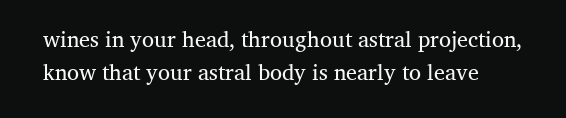wines in your head, throughout astral projection, know that your astral body is nearly to leave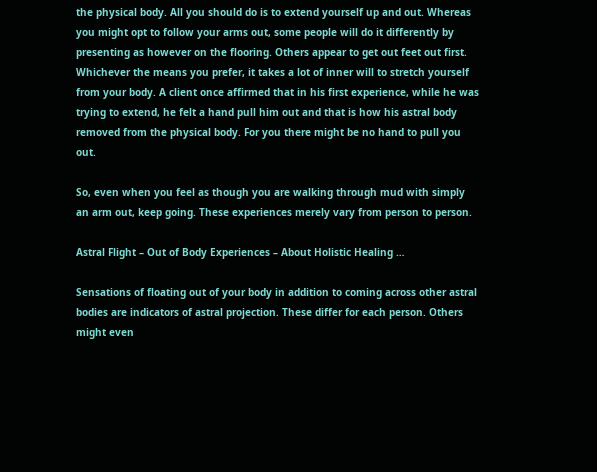the physical body. All you should do is to extend yourself up and out. Whereas you might opt to follow your arms out, some people will do it differently by presenting as however on the flooring. Others appear to get out feet out first. Whichever the means you prefer, it takes a lot of inner will to stretch yourself from your body. A client once affirmed that in his first experience, while he was trying to extend, he felt a hand pull him out and that is how his astral body removed from the physical body. For you there might be no hand to pull you out.

So, even when you feel as though you are walking through mud with simply an arm out, keep going. These experiences merely vary from person to person.

Astral Flight – Out of Body Experiences – About Holistic Healing …

Sensations of floating out of your body in addition to coming across other astral bodies are indicators of astral projection. These differ for each person. Others might even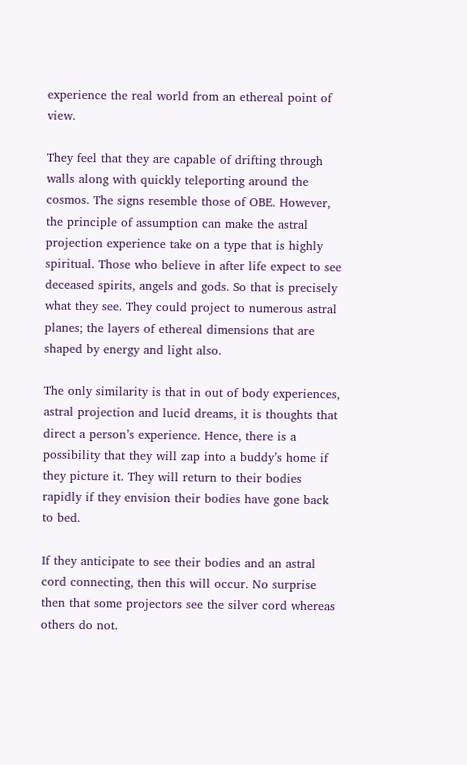experience the real world from an ethereal point of view.

They feel that they are capable of drifting through walls along with quickly teleporting around the cosmos. The signs resemble those of OBE. However, the principle of assumption can make the astral projection experience take on a type that is highly spiritual. Those who believe in after life expect to see deceased spirits, angels and gods. So that is precisely what they see. They could project to numerous astral planes; the layers of ethereal dimensions that are shaped by energy and light also.

The only similarity is that in out of body experiences, astral projection and lucid dreams, it is thoughts that direct a person’s experience. Hence, there is a possibility that they will zap into a buddy’s home if they picture it. They will return to their bodies rapidly if they envision their bodies have gone back to bed.

If they anticipate to see their bodies and an astral cord connecting, then this will occur. No surprise then that some projectors see the silver cord whereas others do not.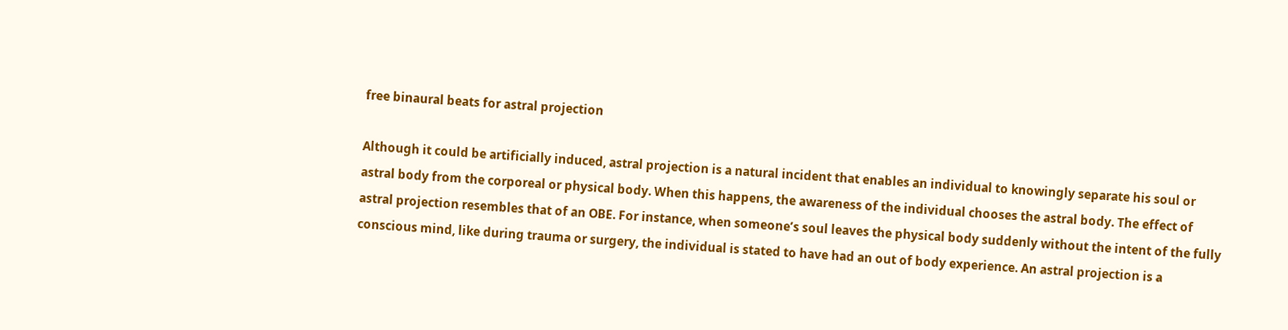free binaural beats for astral projection

Although it could be artificially induced, astral projection is a natural incident that enables an individual to knowingly separate his soul or astral body from the corporeal or physical body. When this happens, the awareness of the individual chooses the astral body. The effect of astral projection resembles that of an OBE. For instance, when someone’s soul leaves the physical body suddenly without the intent of the fully conscious mind, like during trauma or surgery, the individual is stated to have had an out of body experience. An astral projection is a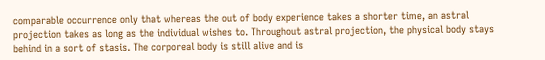comparable occurrence only that whereas the out of body experience takes a shorter time, an astral projection takes as long as the individual wishes to. Throughout astral projection, the physical body stays behind in a sort of stasis. The corporeal body is still alive and is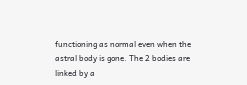functioning as normal even when the astral body is gone. The 2 bodies are linked by a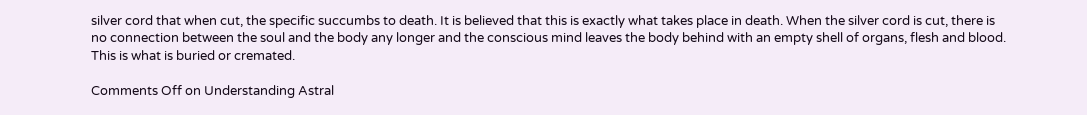silver cord that when cut, the specific succumbs to death. It is believed that this is exactly what takes place in death. When the silver cord is cut, there is no connection between the soul and the body any longer and the conscious mind leaves the body behind with an empty shell of organs, flesh and blood. This is what is buried or cremated.

Comments Off on Understanding Astral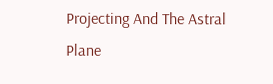Projecting And The Astral Plane